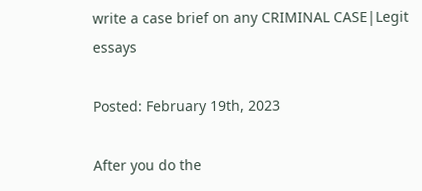write a case brief on any CRIMINAL CASE|Legit essays

Posted: February 19th, 2023

After you do the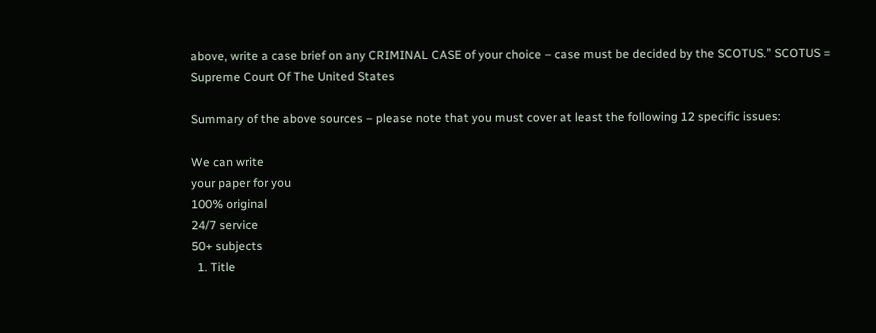above, write a case brief on any CRIMINAL CASE of your choice – case must be decided by the SCOTUS.” SCOTUS = Supreme Court Of The United States

Summary of the above sources – please note that you must cover at least the following 12 specific issues:

We can write
your paper for you
100% original
24/7 service
50+ subjects
  1. Title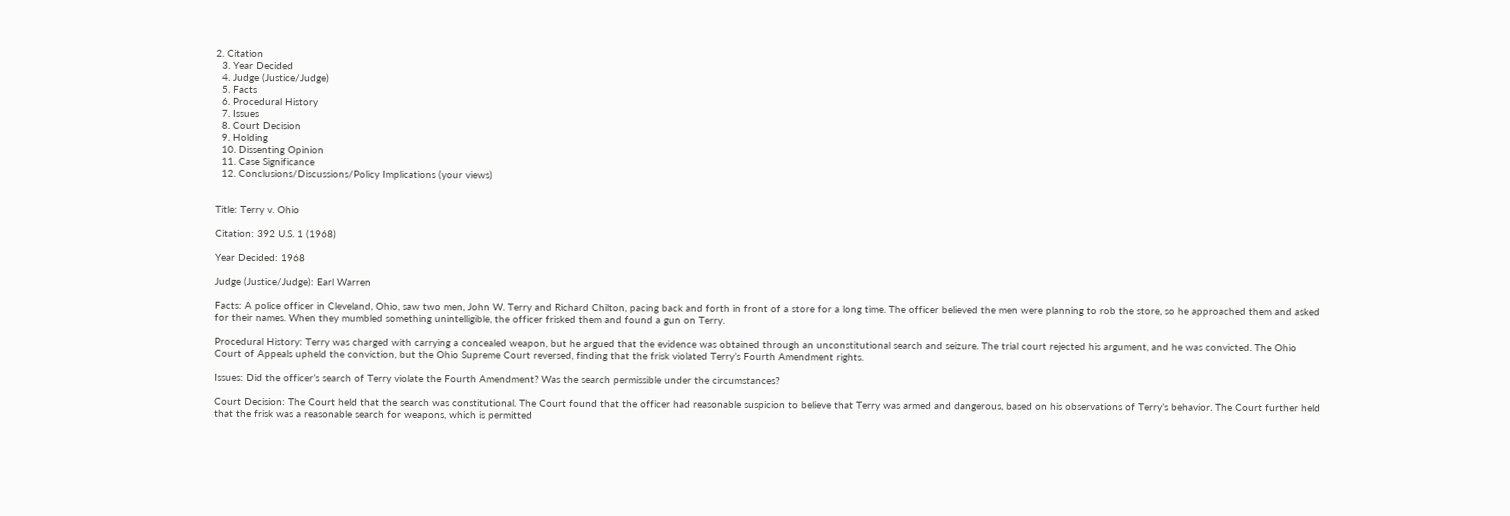2. Citation
  3. Year Decided
  4. Judge (Justice/Judge)
  5. Facts
  6. Procedural History
  7. Issues
  8. Court Decision
  9. Holding
  10. Dissenting Opinion
  11. Case Significance
  12. Conclusions/Discussions/Policy Implications (your views)


Title: Terry v. Ohio

Citation: 392 U.S. 1 (1968)

Year Decided: 1968

Judge (Justice/Judge): Earl Warren

Facts: A police officer in Cleveland, Ohio, saw two men, John W. Terry and Richard Chilton, pacing back and forth in front of a store for a long time. The officer believed the men were planning to rob the store, so he approached them and asked for their names. When they mumbled something unintelligible, the officer frisked them and found a gun on Terry.

Procedural History: Terry was charged with carrying a concealed weapon, but he argued that the evidence was obtained through an unconstitutional search and seizure. The trial court rejected his argument, and he was convicted. The Ohio Court of Appeals upheld the conviction, but the Ohio Supreme Court reversed, finding that the frisk violated Terry’s Fourth Amendment rights.

Issues: Did the officer’s search of Terry violate the Fourth Amendment? Was the search permissible under the circumstances?

Court Decision: The Court held that the search was constitutional. The Court found that the officer had reasonable suspicion to believe that Terry was armed and dangerous, based on his observations of Terry’s behavior. The Court further held that the frisk was a reasonable search for weapons, which is permitted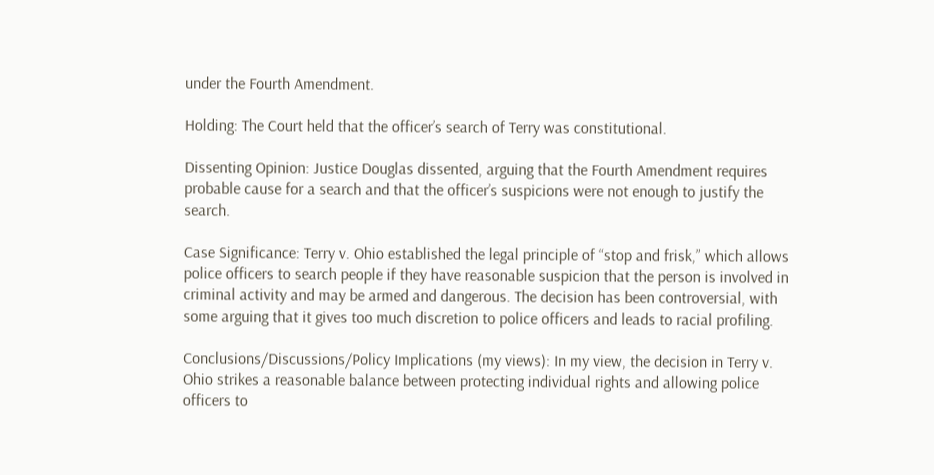under the Fourth Amendment.

Holding: The Court held that the officer’s search of Terry was constitutional.

Dissenting Opinion: Justice Douglas dissented, arguing that the Fourth Amendment requires probable cause for a search and that the officer’s suspicions were not enough to justify the search.

Case Significance: Terry v. Ohio established the legal principle of “stop and frisk,” which allows police officers to search people if they have reasonable suspicion that the person is involved in criminal activity and may be armed and dangerous. The decision has been controversial, with some arguing that it gives too much discretion to police officers and leads to racial profiling.

Conclusions/Discussions/Policy Implications (my views): In my view, the decision in Terry v. Ohio strikes a reasonable balance between protecting individual rights and allowing police officers to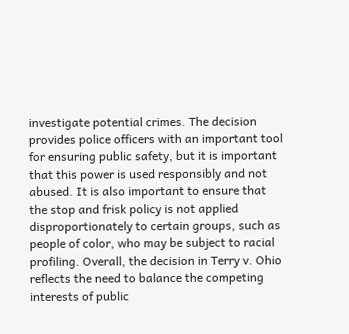investigate potential crimes. The decision provides police officers with an important tool for ensuring public safety, but it is important that this power is used responsibly and not abused. It is also important to ensure that the stop and frisk policy is not applied disproportionately to certain groups, such as people of color, who may be subject to racial profiling. Overall, the decision in Terry v. Ohio reflects the need to balance the competing interests of public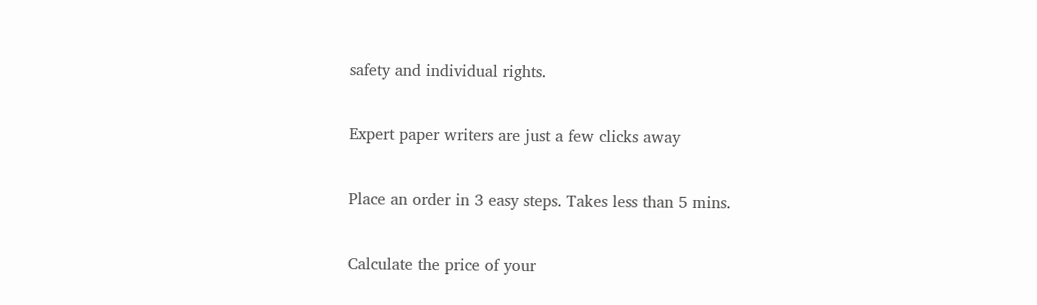safety and individual rights.

Expert paper writers are just a few clicks away

Place an order in 3 easy steps. Takes less than 5 mins.

Calculate the price of your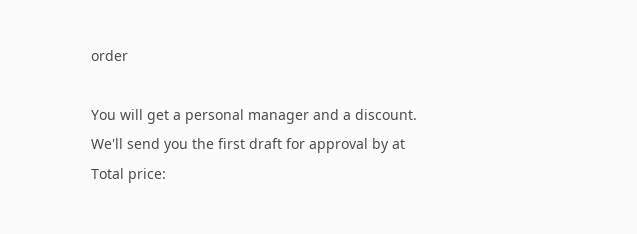order

You will get a personal manager and a discount.
We'll send you the first draft for approval by at
Total price: